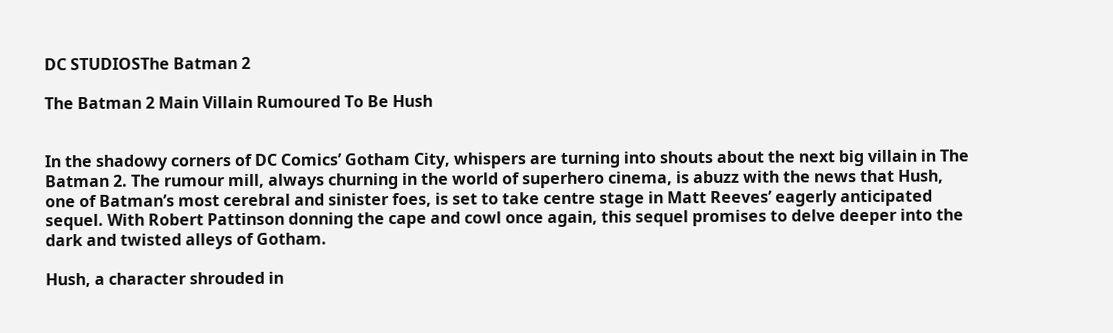DC STUDIOSThe Batman 2

The Batman 2 Main Villain Rumoured To Be Hush


In the shadowy corners of DC Comics’ Gotham City, whispers are turning into shouts about the next big villain in The Batman 2. The rumour mill, always churning in the world of superhero cinema, is abuzz with the news that Hush, one of Batman’s most cerebral and sinister foes, is set to take centre stage in Matt Reeves’ eagerly anticipated sequel. With Robert Pattinson donning the cape and cowl once again, this sequel promises to delve deeper into the dark and twisted alleys of Gotham.

Hush, a character shrouded in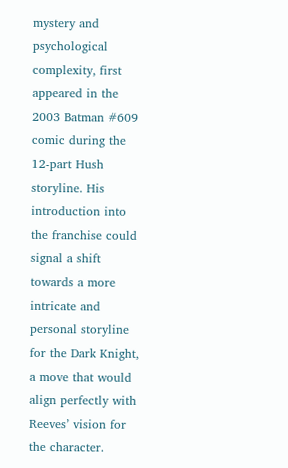mystery and psychological complexity, first appeared in the 2003 Batman #609 comic during the 12-part Hush storyline. His introduction into the franchise could signal a shift towards a more intricate and personal storyline for the Dark Knight, a move that would align perfectly with Reeves’ vision for the character.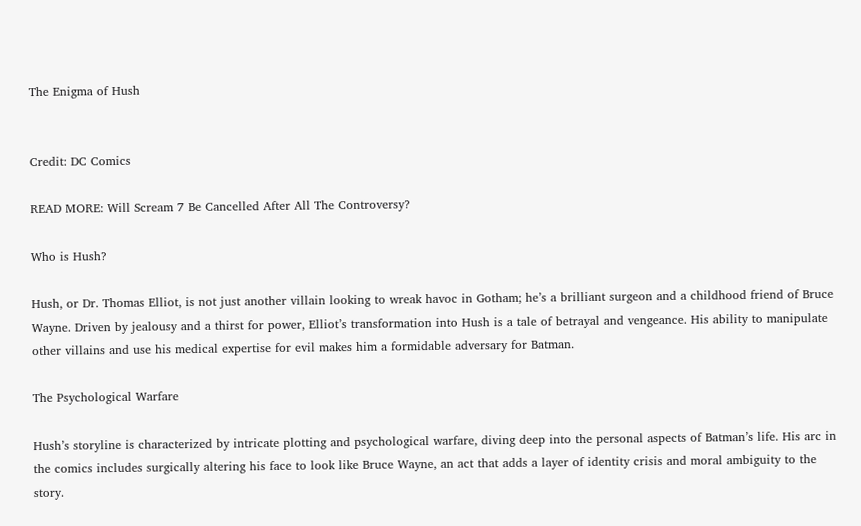The Enigma of Hush


Credit: DC Comics

READ MORE: Will Scream 7 Be Cancelled After All The Controversy?

Who is Hush?

Hush, or Dr. Thomas Elliot, is not just another villain looking to wreak havoc in Gotham; he’s a brilliant surgeon and a childhood friend of Bruce Wayne. Driven by jealousy and a thirst for power, Elliot’s transformation into Hush is a tale of betrayal and vengeance. His ability to manipulate other villains and use his medical expertise for evil makes him a formidable adversary for Batman.

The Psychological Warfare

Hush’s storyline is characterized by intricate plotting and psychological warfare, diving deep into the personal aspects of Batman’s life. His arc in the comics includes surgically altering his face to look like Bruce Wayne, an act that adds a layer of identity crisis and moral ambiguity to the story.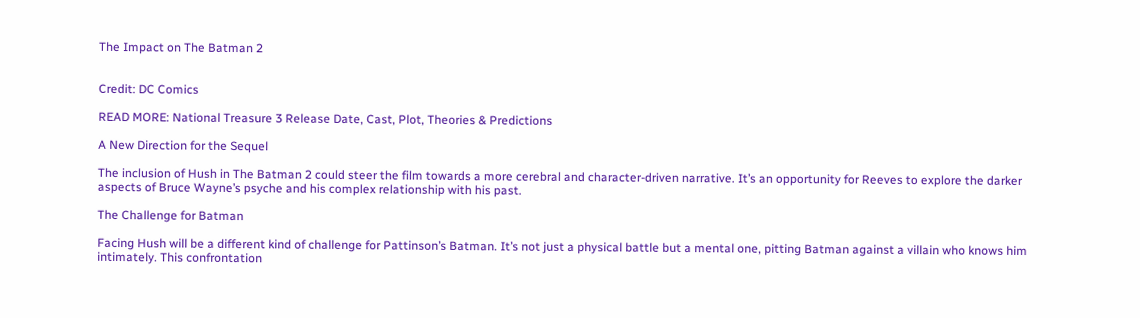The Impact on The Batman 2


Credit: DC Comics

READ MORE: National Treasure 3 Release Date, Cast, Plot, Theories & Predictions

A New Direction for the Sequel

The inclusion of Hush in The Batman 2 could steer the film towards a more cerebral and character-driven narrative. It’s an opportunity for Reeves to explore the darker aspects of Bruce Wayne’s psyche and his complex relationship with his past.

The Challenge for Batman

Facing Hush will be a different kind of challenge for Pattinson’s Batman. It’s not just a physical battle but a mental one, pitting Batman against a villain who knows him intimately. This confrontation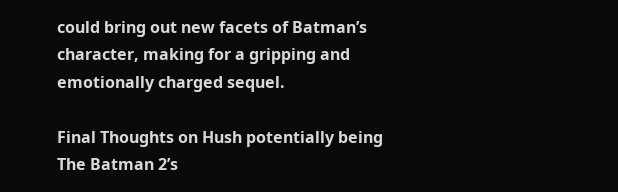could bring out new facets of Batman’s character, making for a gripping and emotionally charged sequel.

Final Thoughts on Hush potentially being The Batman 2’s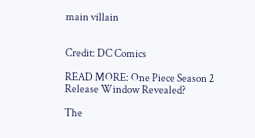main villain


Credit: DC Comics

READ MORE: One Piece Season 2 Release Window Revealed?

The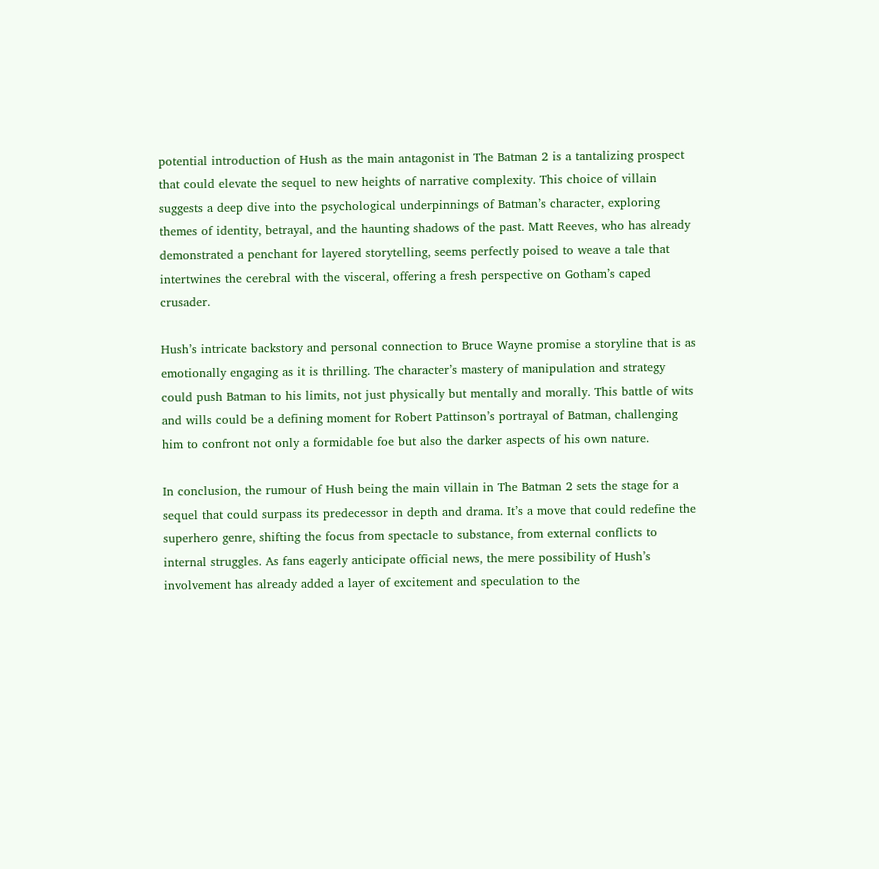potential introduction of Hush as the main antagonist in The Batman 2 is a tantalizing prospect that could elevate the sequel to new heights of narrative complexity. This choice of villain suggests a deep dive into the psychological underpinnings of Batman’s character, exploring themes of identity, betrayal, and the haunting shadows of the past. Matt Reeves, who has already demonstrated a penchant for layered storytelling, seems perfectly poised to weave a tale that intertwines the cerebral with the visceral, offering a fresh perspective on Gotham’s caped crusader.

Hush’s intricate backstory and personal connection to Bruce Wayne promise a storyline that is as emotionally engaging as it is thrilling. The character’s mastery of manipulation and strategy could push Batman to his limits, not just physically but mentally and morally. This battle of wits and wills could be a defining moment for Robert Pattinson’s portrayal of Batman, challenging him to confront not only a formidable foe but also the darker aspects of his own nature.

In conclusion, the rumour of Hush being the main villain in The Batman 2 sets the stage for a sequel that could surpass its predecessor in depth and drama. It’s a move that could redefine the superhero genre, shifting the focus from spectacle to substance, from external conflicts to internal struggles. As fans eagerly anticipate official news, the mere possibility of Hush’s involvement has already added a layer of excitement and speculation to the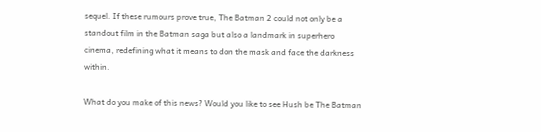sequel. If these rumours prove true, The Batman 2 could not only be a standout film in the Batman saga but also a landmark in superhero cinema, redefining what it means to don the mask and face the darkness within.

What do you make of this news? Would you like to see Hush be The Batman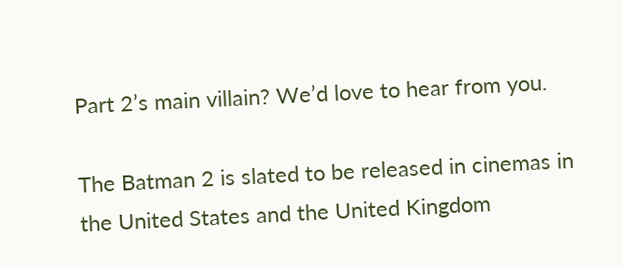Part 2’s main villain? We’d love to hear from you.

The Batman 2 is slated to be released in cinemas in the United States and the United Kingdom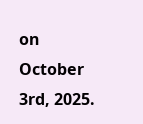on October 3rd, 2025.